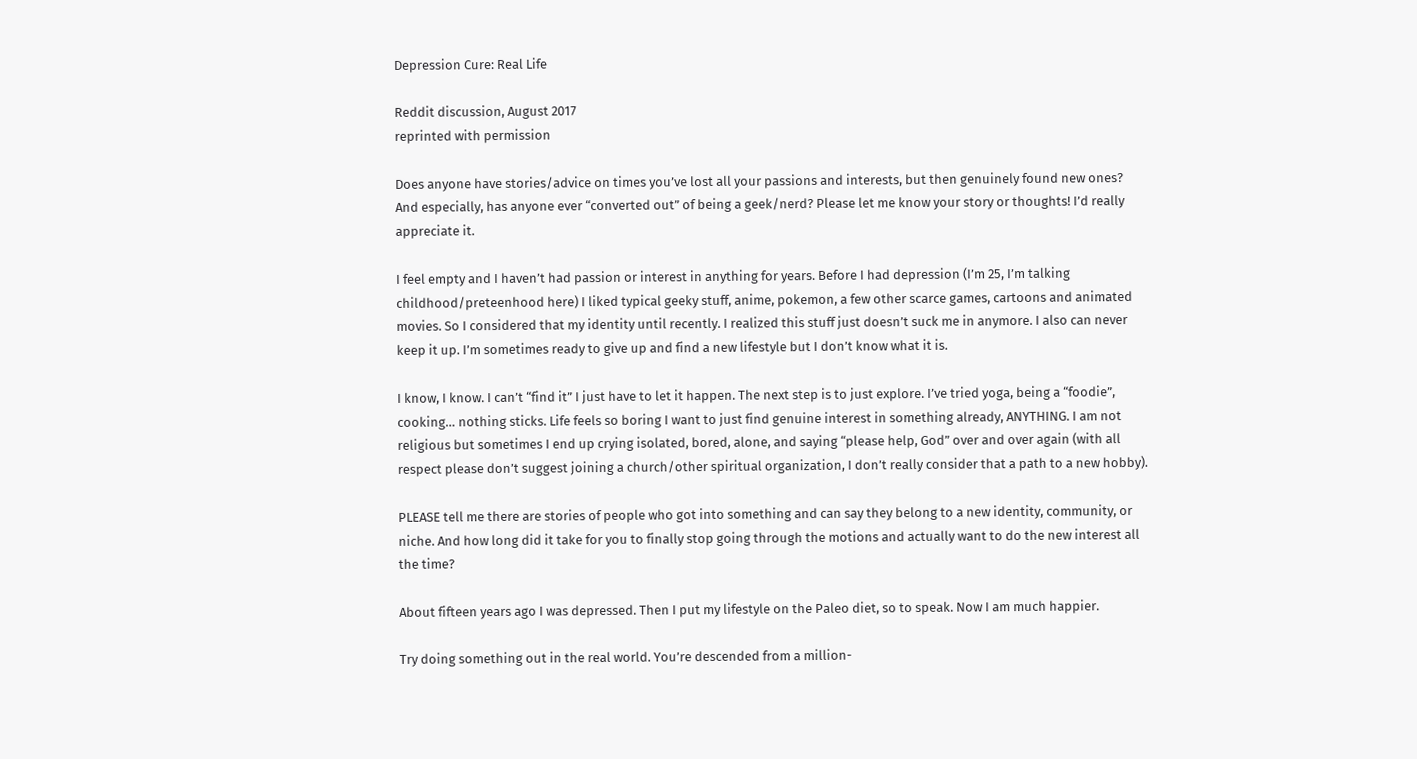Depression Cure: Real Life

Reddit discussion, August 2017
reprinted with permission

Does anyone have stories/advice on times you’ve lost all your passions and interests, but then genuinely found new ones? And especially, has anyone ever “converted out” of being a geek/nerd? Please let me know your story or thoughts! I’d really appreciate it.

I feel empty and I haven’t had passion or interest in anything for years. Before I had depression (I’m 25, I’m talking childhood/preteenhood here) I liked typical geeky stuff, anime, pokemon, a few other scarce games, cartoons and animated movies. So I considered that my identity until recently. I realized this stuff just doesn’t suck me in anymore. I also can never keep it up. I’m sometimes ready to give up and find a new lifestyle but I don’t know what it is.

I know, I know. I can’t “find it” I just have to let it happen. The next step is to just explore. I’ve tried yoga, being a “foodie”, cooking… nothing sticks. Life feels so boring I want to just find genuine interest in something already, ANYTHING. I am not religious but sometimes I end up crying isolated, bored, alone, and saying “please help, God” over and over again (with all respect please don’t suggest joining a church/other spiritual organization, I don’t really consider that a path to a new hobby).

PLEASE tell me there are stories of people who got into something and can say they belong to a new identity, community, or niche. And how long did it take for you to finally stop going through the motions and actually want to do the new interest all the time?

About fifteen years ago I was depressed. Then I put my lifestyle on the Paleo diet, so to speak. Now I am much happier.

Try doing something out in the real world. You’re descended from a million-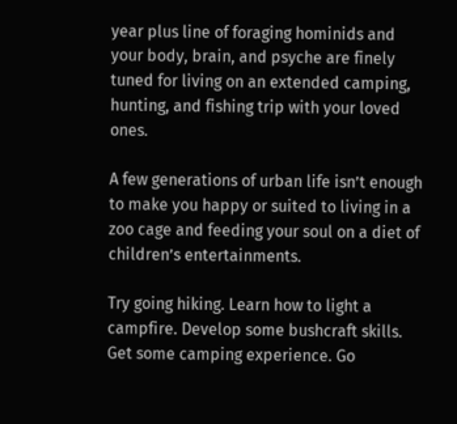year plus line of foraging hominids and your body, brain, and psyche are finely tuned for living on an extended camping, hunting, and fishing trip with your loved ones.

A few generations of urban life isn’t enough to make you happy or suited to living in a zoo cage and feeding your soul on a diet of children’s entertainments.

Try going hiking. Learn how to light a campfire. Develop some bushcraft skills. Get some camping experience. Go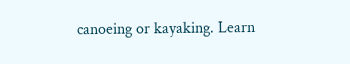canoeing or kayaking. Learn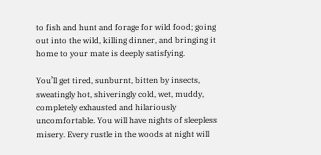to fish and hunt and forage for wild food; going out into the wild, killing dinner, and bringing it home to your mate is deeply satisfying.

You’ll get tired, sunburnt, bitten by insects, sweatingly hot, shiveringly cold, wet, muddy, completely exhausted and hilariously uncomfortable. You will have nights of sleepless misery. Every rustle in the woods at night will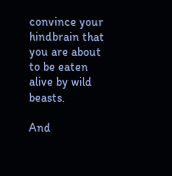convince your hindbrain that you are about to be eaten alive by wild beasts.

And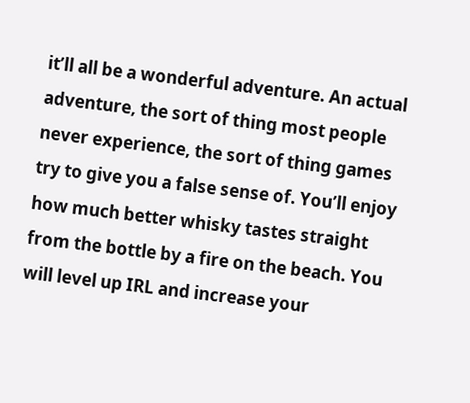it’ll all be a wonderful adventure. An actual adventure, the sort of thing most people never experience, the sort of thing games try to give you a false sense of. You’ll enjoy how much better whisky tastes straight from the bottle by a fire on the beach. You will level up IRL and increase your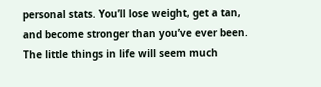personal stats. You’ll lose weight, get a tan, and become stronger than you’ve ever been. The little things in life will seem much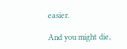easier.

And you might die,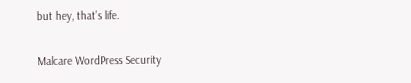but hey, that’s life.

Malcare WordPress Security